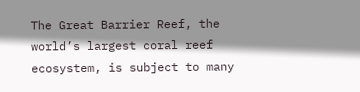The Great Barrier Reef, the world’s largest coral reef ecosystem, is subject to many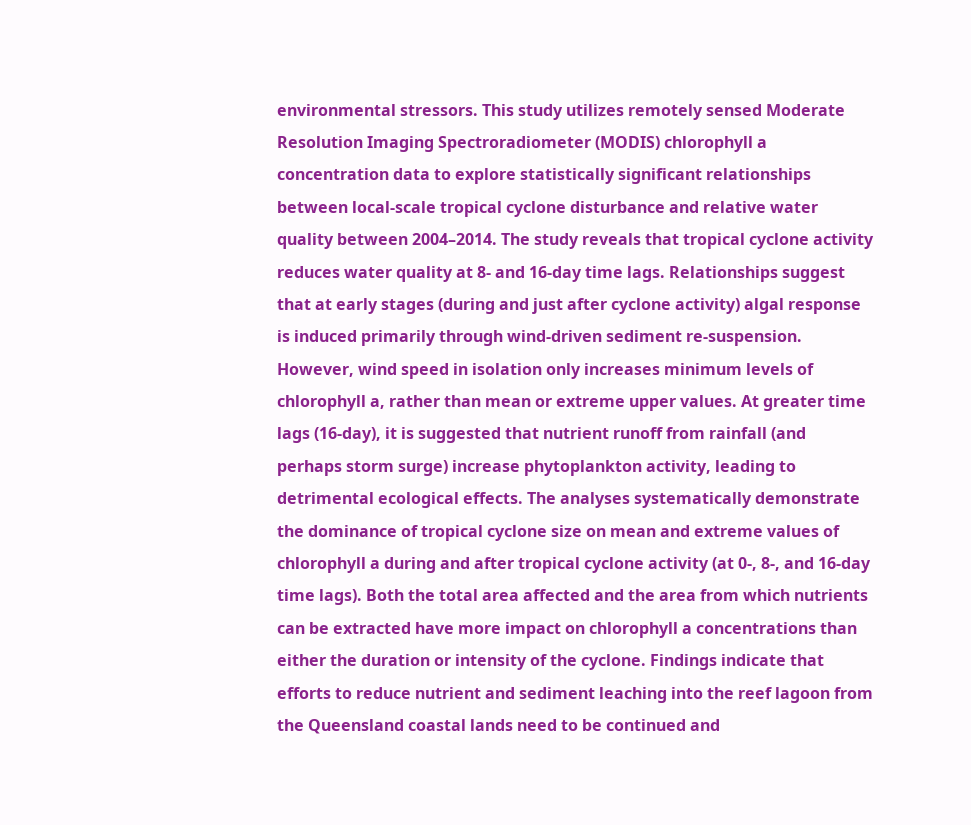environmental stressors. This study utilizes remotely sensed Moderate Resolution Imaging Spectroradiometer (MODIS) chlorophyll a concentration data to explore statistically significant relationships between local-scale tropical cyclone disturbance and relative water quality between 2004–2014. The study reveals that tropical cyclone activity reduces water quality at 8- and 16-day time lags. Relationships suggest that at early stages (during and just after cyclone activity) algal response is induced primarily through wind-driven sediment re-suspension. However, wind speed in isolation only increases minimum levels of chlorophyll a, rather than mean or extreme upper values. At greater time lags (16-day), it is suggested that nutrient runoff from rainfall (and perhaps storm surge) increase phytoplankton activity, leading to detrimental ecological effects. The analyses systematically demonstrate the dominance of tropical cyclone size on mean and extreme values of chlorophyll a during and after tropical cyclone activity (at 0-, 8-, and 16-day time lags). Both the total area affected and the area from which nutrients can be extracted have more impact on chlorophyll a concentrations than either the duration or intensity of the cyclone. Findings indicate that efforts to reduce nutrient and sediment leaching into the reef lagoon from the Queensland coastal lands need to be continued and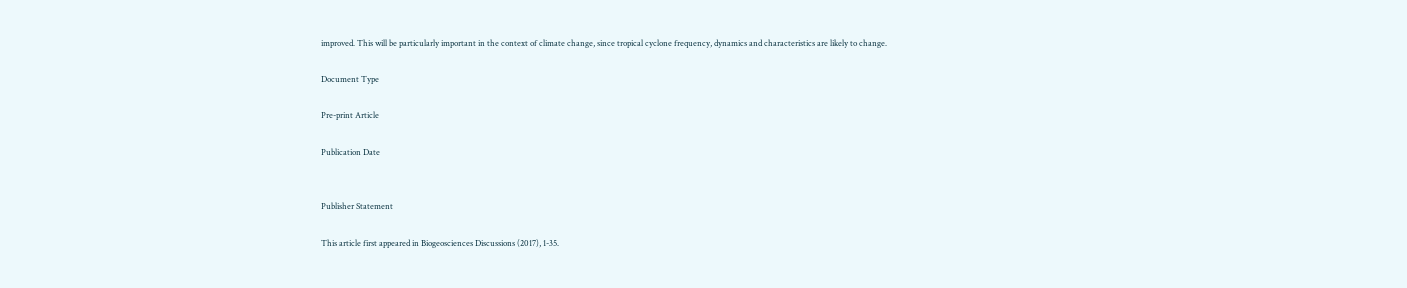improved. This will be particularly important in the context of climate change, since tropical cyclone frequency, dynamics and characteristics are likely to change.

Document Type

Pre-print Article

Publication Date


Publisher Statement

This article first appeared in Biogeosciences Discussions (2017), 1-35.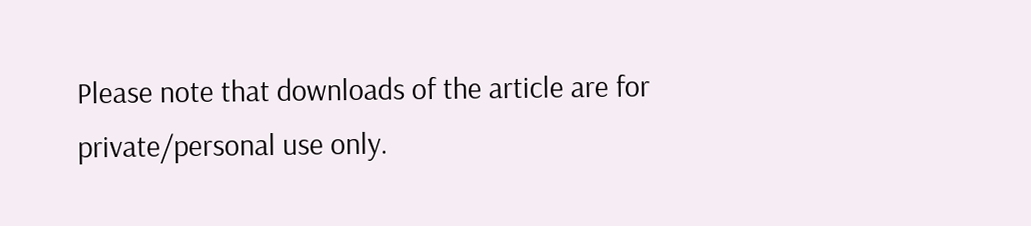Please note that downloads of the article are for private/personal use only.